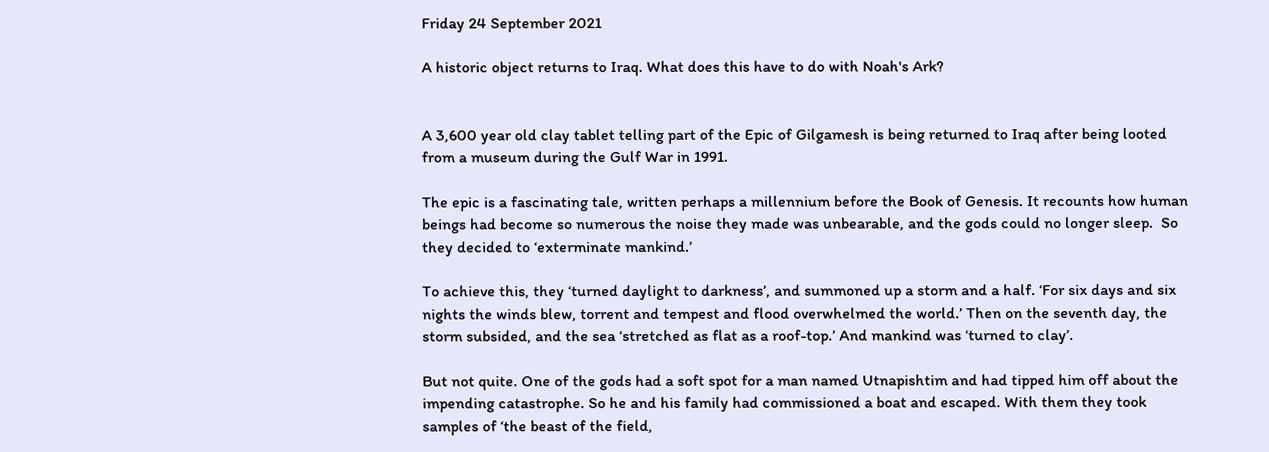Friday 24 September 2021

A historic object returns to Iraq. What does this have to do with Noah's Ark?


A 3,600 year old clay tablet telling part of the Epic of Gilgamesh is being returned to Iraq after being looted from a museum during the Gulf War in 1991.

The epic is a fascinating tale, written perhaps a millennium before the Book of Genesis. It recounts how human beings had become so numerous the noise they made was unbearable, and the gods could no longer sleep.  So they decided to ‘exterminate mankind.’

To achieve this, they ‘turned daylight to darkness’, and summoned up a storm and a half. ‘For six days and six nights the winds blew, torrent and tempest and flood overwhelmed the world.’ Then on the seventh day, the storm subsided, and the sea ‘stretched as flat as a roof-top.’ And mankind was ‘turned to clay’.

But not quite. One of the gods had a soft spot for a man named Utnapishtim and had tipped him off about the impending catastrophe. So he and his family had commissioned a boat and escaped. With them they took samples of ‘the beast of the field,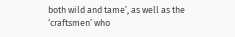both wild and tame’, as well as the ‘craftsmen’ who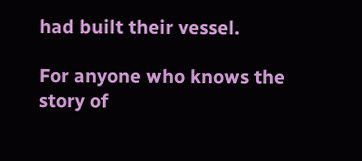had built their vessel.

For anyone who knows the story of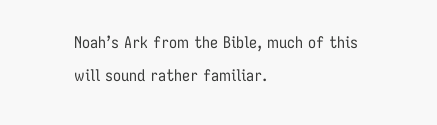Noah’s Ark from the Bible, much of this will sound rather familiar.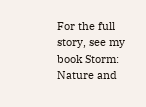For the full story, see my book Storm: Nature and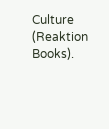Culture (Reaktion Books).